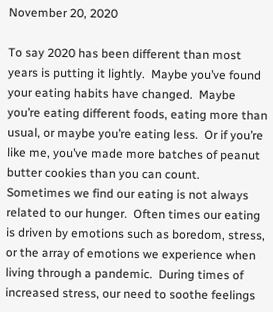November 20, 2020

To say 2020 has been different than most years is putting it lightly.  Maybe you’ve found your eating habits have changed.  Maybe you’re eating different foods, eating more than usual, or maybe you’re eating less.  Or if you’re like me, you’ve made more batches of peanut butter cookies than you can count.  Sometimes we find our eating is not always related to our hunger.  Often times our eating is driven by emotions such as boredom, stress, or the array of emotions we experience when living through a pandemic.  During times of increased stress, our need to soothe feelings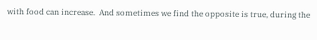with food can increase.  And sometimes we find the opposite is true, during the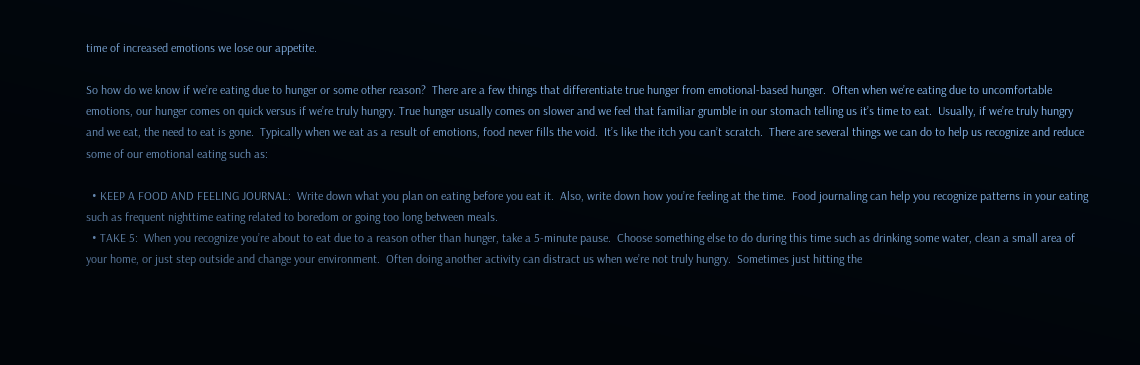time of increased emotions we lose our appetite.

So how do we know if we’re eating due to hunger or some other reason?  There are a few things that differentiate true hunger from emotional-based hunger.  Often when we’re eating due to uncomfortable emotions, our hunger comes on quick versus if we’re truly hungry. True hunger usually comes on slower and we feel that familiar grumble in our stomach telling us it’s time to eat.  Usually, if we’re truly hungry and we eat, the need to eat is gone.  Typically when we eat as a result of emotions, food never fills the void.  It’s like the itch you can’t scratch.  There are several things we can do to help us recognize and reduce some of our emotional eating such as:

  • KEEP A FOOD AND FEELING JOURNAL:  Write down what you plan on eating before you eat it.  Also, write down how you’re feeling at the time.  Food journaling can help you recognize patterns in your eating such as frequent nighttime eating related to boredom or going too long between meals.
  • TAKE 5:  When you recognize you’re about to eat due to a reason other than hunger, take a 5-minute pause.  Choose something else to do during this time such as drinking some water, clean a small area of your home, or just step outside and change your environment.  Often doing another activity can distract us when we’re not truly hungry.  Sometimes just hitting the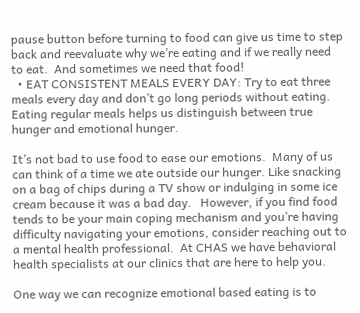pause button before turning to food can give us time to step back and reevaluate why we’re eating and if we really need to eat.  And sometimes we need that food!
  • EAT CONSISTENT MEALS EVERY DAY: Try to eat three meals every day and don’t go long periods without eating.  Eating regular meals helps us distinguish between true hunger and emotional hunger.

It’s not bad to use food to ease our emotions.  Many of us can think of a time we ate outside our hunger. Like snacking on a bag of chips during a TV show or indulging in some ice cream because it was a bad day.   However, if you find food tends to be your main coping mechanism and you’re having difficulty navigating your emotions, consider reaching out to a mental health professional.  At CHAS we have behavioral health specialists at our clinics that are here to help you.

One way we can recognize emotional based eating is to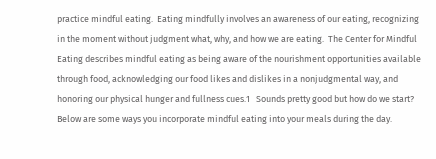practice mindful eating.  Eating mindfully involves an awareness of our eating, recognizing in the moment without judgment what, why, and how we are eating.  The Center for Mindful Eating describes mindful eating as being aware of the nourishment opportunities available through food, acknowledging our food likes and dislikes in a nonjudgmental way, and honoring our physical hunger and fullness cues.1   Sounds pretty good but how do we start?  Below are some ways you incorporate mindful eating into your meals during the day.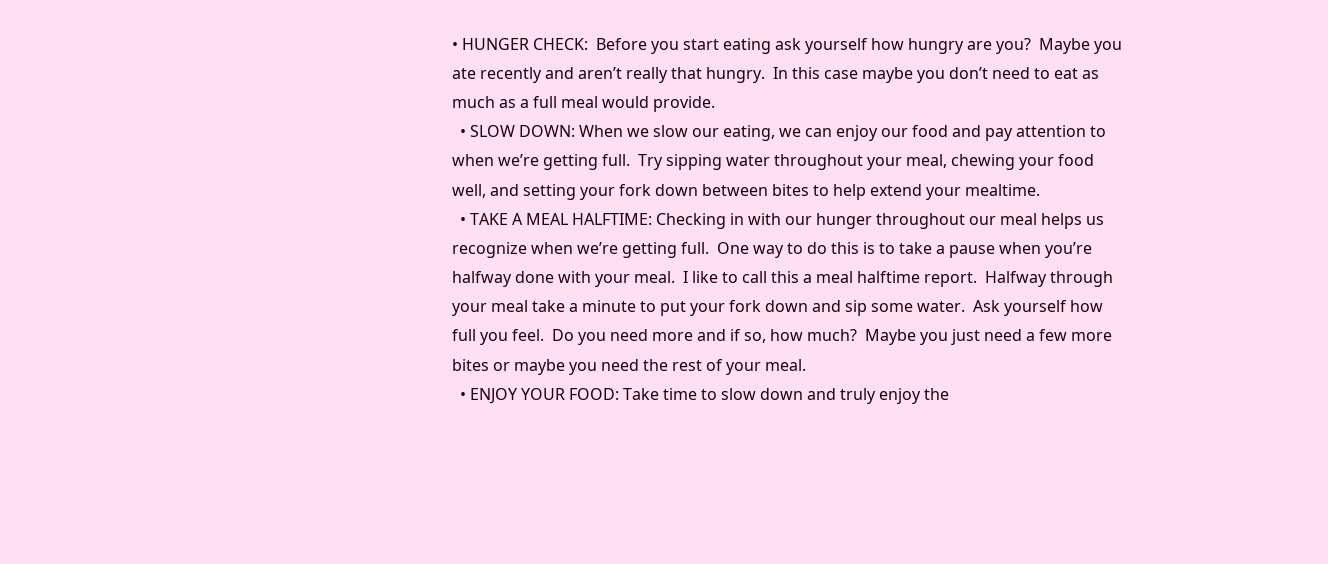• HUNGER CHECK:  Before you start eating ask yourself how hungry are you?  Maybe you ate recently and aren’t really that hungry.  In this case maybe you don’t need to eat as much as a full meal would provide.
  • SLOW DOWN: When we slow our eating, we can enjoy our food and pay attention to when we’re getting full.  Try sipping water throughout your meal, chewing your food well, and setting your fork down between bites to help extend your mealtime.
  • TAKE A MEAL HALFTIME: Checking in with our hunger throughout our meal helps us recognize when we’re getting full.  One way to do this is to take a pause when you’re halfway done with your meal.  I like to call this a meal halftime report.  Halfway through your meal take a minute to put your fork down and sip some water.  Ask yourself how full you feel.  Do you need more and if so, how much?  Maybe you just need a few more bites or maybe you need the rest of your meal.
  • ENJOY YOUR FOOD: Take time to slow down and truly enjoy the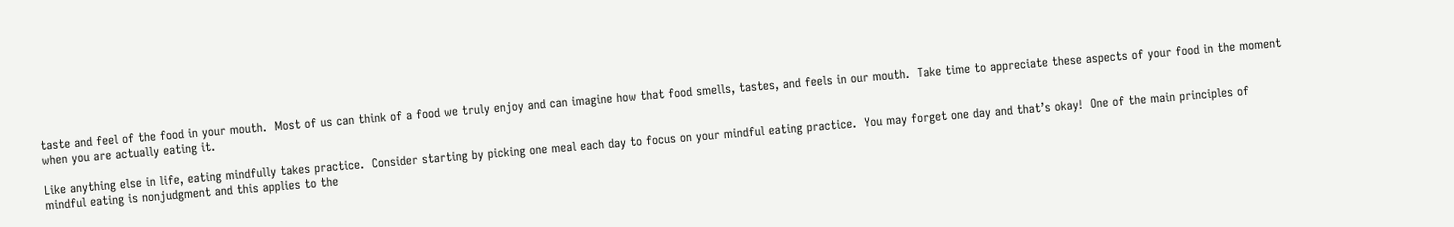taste and feel of the food in your mouth.  Most of us can think of a food we truly enjoy and can imagine how that food smells, tastes, and feels in our mouth.  Take time to appreciate these aspects of your food in the moment when you are actually eating it.

Like anything else in life, eating mindfully takes practice.  Consider starting by picking one meal each day to focus on your mindful eating practice.  You may forget one day and that’s okay!  One of the main principles of mindful eating is nonjudgment and this applies to the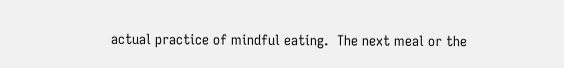actual practice of mindful eating.  The next meal or the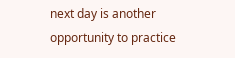next day is another opportunity to practice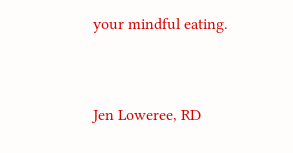your mindful eating.


Jen Loweree, RD